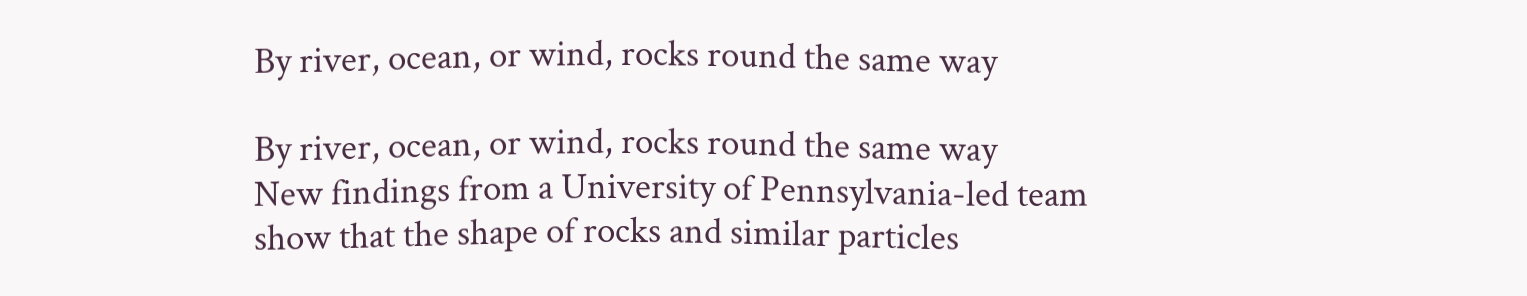By river, ocean, or wind, rocks round the same way

By river, ocean, or wind, rocks round the same way
New findings from a University of Pennsylvania-led team show that the shape of rocks and similar particles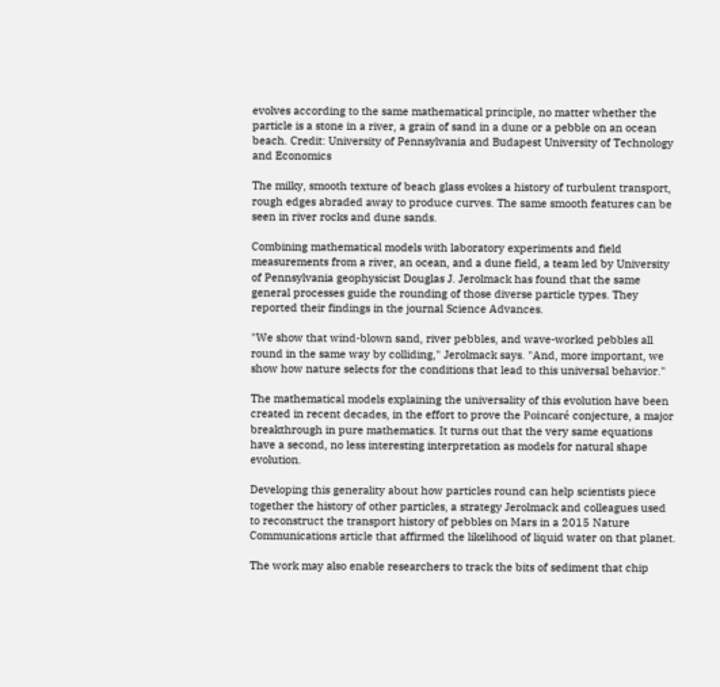evolves according to the same mathematical principle, no matter whether the particle is a stone in a river, a grain of sand in a dune or a pebble on an ocean beach. Credit: University of Pennsylvania and Budapest University of Technology and Economics

The milky, smooth texture of beach glass evokes a history of turbulent transport, rough edges abraded away to produce curves. The same smooth features can be seen in river rocks and dune sands.

Combining mathematical models with laboratory experiments and field measurements from a river, an ocean, and a dune field, a team led by University of Pennsylvania geophysicist Douglas J. Jerolmack has found that the same general processes guide the rounding of those diverse particle types. They reported their findings in the journal Science Advances.

"We show that wind-blown sand, river pebbles, and wave-worked pebbles all round in the same way by colliding," Jerolmack says. "And, more important, we show how nature selects for the conditions that lead to this universal behavior."

The mathematical models explaining the universality of this evolution have been created in recent decades, in the effort to prove the Poincaré conjecture, a major breakthrough in pure mathematics. It turns out that the very same equations have a second, no less interesting interpretation as models for natural shape evolution.

Developing this generality about how particles round can help scientists piece together the history of other particles, a strategy Jerolmack and colleagues used to reconstruct the transport history of pebbles on Mars in a 2015 Nature Communications article that affirmed the likelihood of liquid water on that planet.

The work may also enable researchers to track the bits of sediment that chip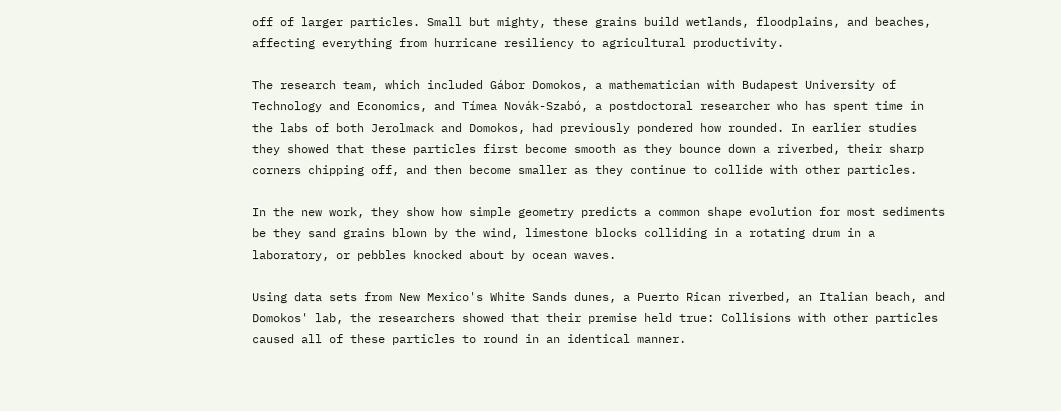off of larger particles. Small but mighty, these grains build wetlands, floodplains, and beaches, affecting everything from hurricane resiliency to agricultural productivity.

The research team, which included Gábor Domokos, a mathematician with Budapest University of Technology and Economics, and Tímea Novák-Szabó, a postdoctoral researcher who has spent time in the labs of both Jerolmack and Domokos, had previously pondered how rounded. In earlier studies they showed that these particles first become smooth as they bounce down a riverbed, their sharp corners chipping off, and then become smaller as they continue to collide with other particles.

In the new work, they show how simple geometry predicts a common shape evolution for most sediments be they sand grains blown by the wind, limestone blocks colliding in a rotating drum in a laboratory, or pebbles knocked about by ocean waves.

Using data sets from New Mexico's White Sands dunes, a Puerto Rican riverbed, an Italian beach, and Domokos' lab, the researchers showed that their premise held true: Collisions with other particles caused all of these particles to round in an identical manner.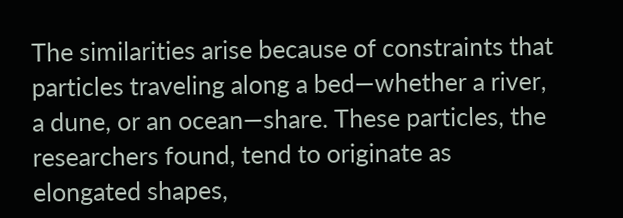The similarities arise because of constraints that particles traveling along a bed—whether a river, a dune, or an ocean—share. These particles, the researchers found, tend to originate as elongated shapes,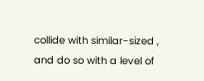collide with similar-sized , and do so with a level of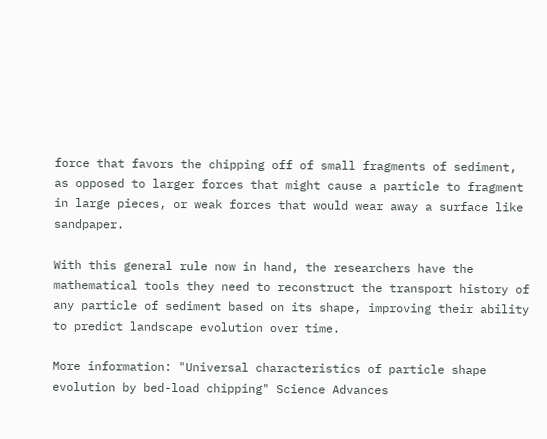force that favors the chipping off of small fragments of sediment, as opposed to larger forces that might cause a particle to fragment in large pieces, or weak forces that would wear away a surface like sandpaper.

With this general rule now in hand, the researchers have the mathematical tools they need to reconstruct the transport history of any particle of sediment based on its shape, improving their ability to predict landscape evolution over time.

More information: "Universal characteristics of particle shape evolution by bed-load chipping" Science Advances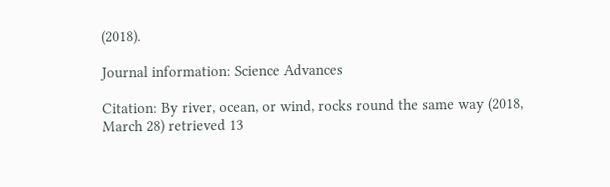(2018).

Journal information: Science Advances

Citation: By river, ocean, or wind, rocks round the same way (2018, March 28) retrieved 13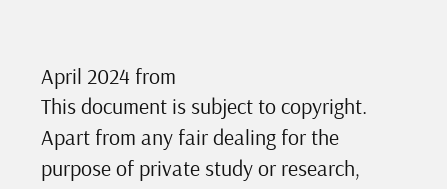April 2024 from
This document is subject to copyright. Apart from any fair dealing for the purpose of private study or research,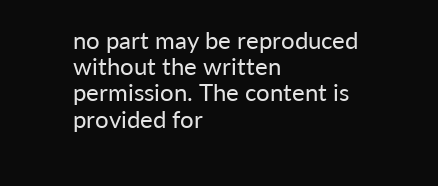no part may be reproduced without the written permission. The content is provided for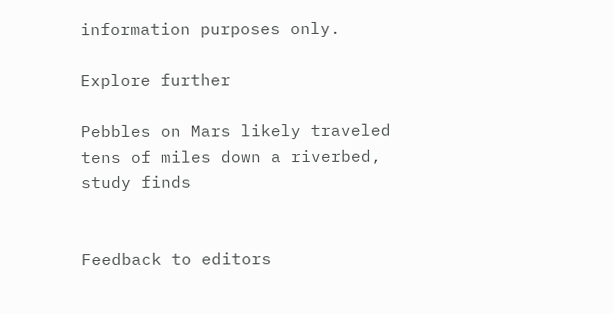information purposes only.

Explore further

Pebbles on Mars likely traveled tens of miles down a riverbed, study finds


Feedback to editors